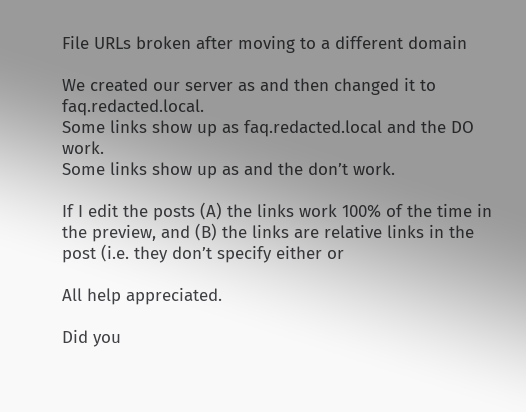File URLs broken after moving to a different domain

We created our server as and then changed it to faq.redacted.local.
Some links show up as faq.redacted.local and the DO work.
Some links show up as and the don’t work.

If I edit the posts (A) the links work 100% of the time in the preview, and (B) the links are relative links in the post (i.e. they don’t specify either or

All help appreciated.

Did you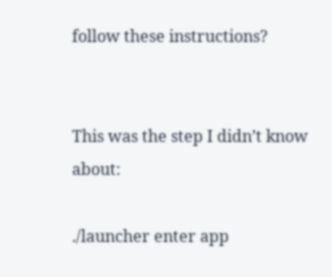follow these instructions?


This was the step I didn’t know about:

./launcher enter app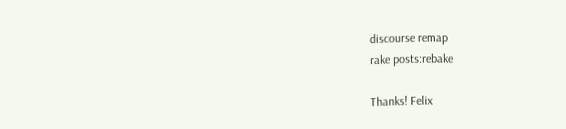discourse remap
rake posts:rebake

Thanks! Felix